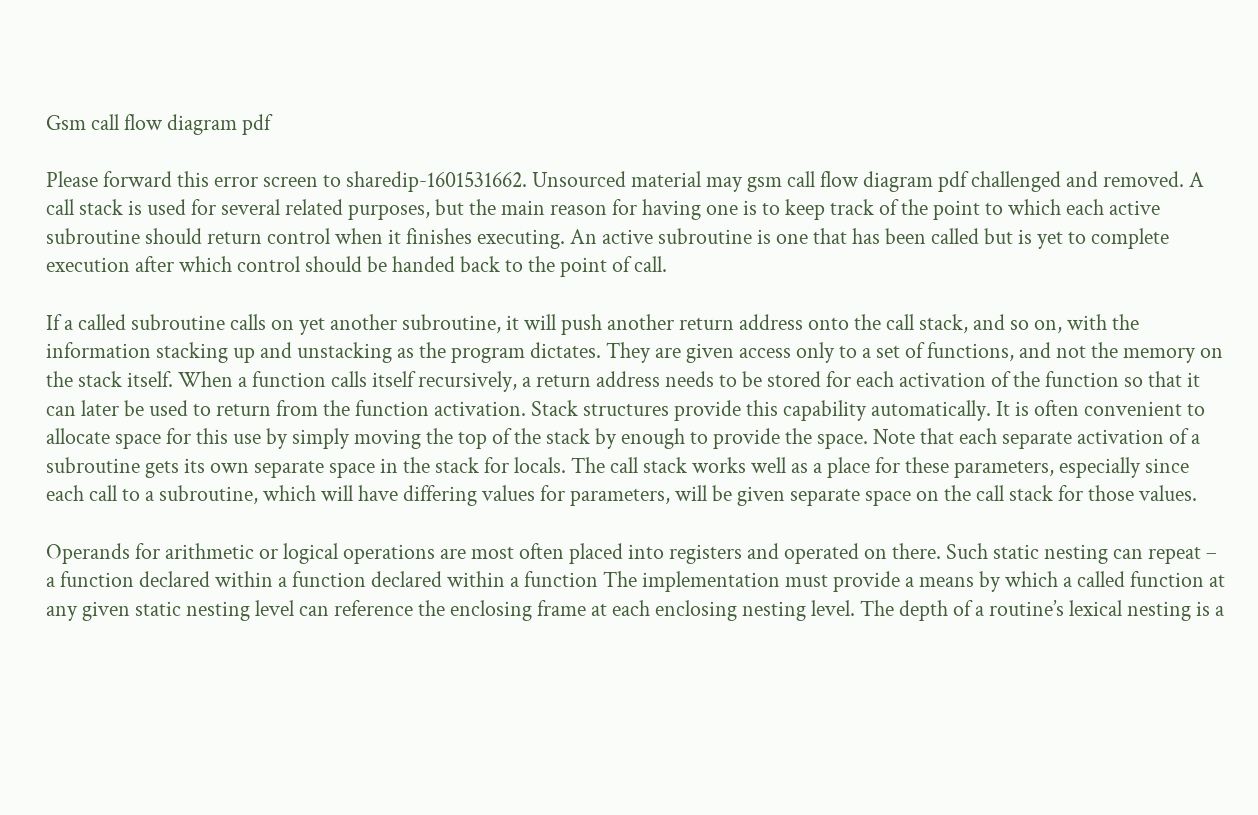Gsm call flow diagram pdf

Please forward this error screen to sharedip-1601531662. Unsourced material may gsm call flow diagram pdf challenged and removed. A call stack is used for several related purposes, but the main reason for having one is to keep track of the point to which each active subroutine should return control when it finishes executing. An active subroutine is one that has been called but is yet to complete execution after which control should be handed back to the point of call.

If a called subroutine calls on yet another subroutine, it will push another return address onto the call stack, and so on, with the information stacking up and unstacking as the program dictates. They are given access only to a set of functions, and not the memory on the stack itself. When a function calls itself recursively, a return address needs to be stored for each activation of the function so that it can later be used to return from the function activation. Stack structures provide this capability automatically. It is often convenient to allocate space for this use by simply moving the top of the stack by enough to provide the space. Note that each separate activation of a subroutine gets its own separate space in the stack for locals. The call stack works well as a place for these parameters, especially since each call to a subroutine, which will have differing values for parameters, will be given separate space on the call stack for those values.

Operands for arithmetic or logical operations are most often placed into registers and operated on there. Such static nesting can repeat – a function declared within a function declared within a function The implementation must provide a means by which a called function at any given static nesting level can reference the enclosing frame at each enclosing nesting level. The depth of a routine’s lexical nesting is a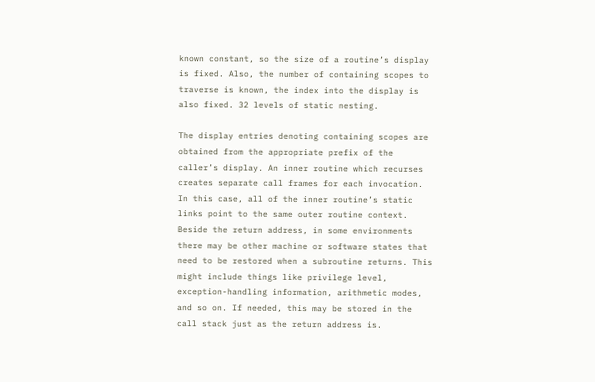known constant, so the size of a routine’s display is fixed. Also, the number of containing scopes to traverse is known, the index into the display is also fixed. 32 levels of static nesting.

The display entries denoting containing scopes are obtained from the appropriate prefix of the caller’s display. An inner routine which recurses creates separate call frames for each invocation. In this case, all of the inner routine’s static links point to the same outer routine context. Beside the return address, in some environments there may be other machine or software states that need to be restored when a subroutine returns. This might include things like privilege level, exception-handling information, arithmetic modes, and so on. If needed, this may be stored in the call stack just as the return address is.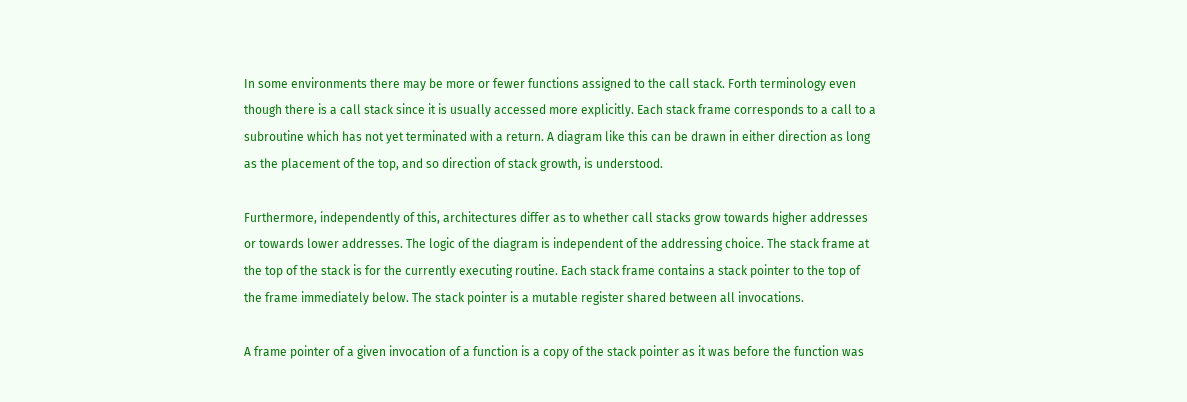In some environments there may be more or fewer functions assigned to the call stack. Forth terminology even though there is a call stack since it is usually accessed more explicitly. Each stack frame corresponds to a call to a subroutine which has not yet terminated with a return. A diagram like this can be drawn in either direction as long as the placement of the top, and so direction of stack growth, is understood.

Furthermore, independently of this, architectures differ as to whether call stacks grow towards higher addresses or towards lower addresses. The logic of the diagram is independent of the addressing choice. The stack frame at the top of the stack is for the currently executing routine. Each stack frame contains a stack pointer to the top of the frame immediately below. The stack pointer is a mutable register shared between all invocations.

A frame pointer of a given invocation of a function is a copy of the stack pointer as it was before the function was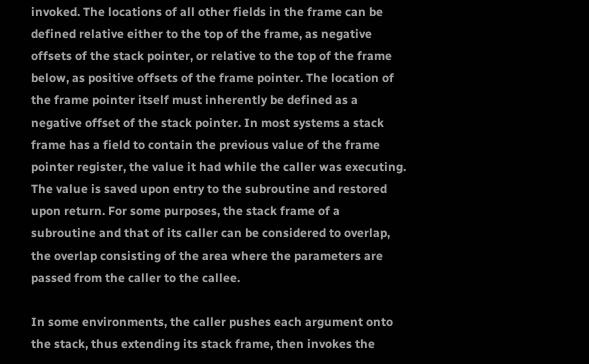invoked. The locations of all other fields in the frame can be defined relative either to the top of the frame, as negative offsets of the stack pointer, or relative to the top of the frame below, as positive offsets of the frame pointer. The location of the frame pointer itself must inherently be defined as a negative offset of the stack pointer. In most systems a stack frame has a field to contain the previous value of the frame pointer register, the value it had while the caller was executing. The value is saved upon entry to the subroutine and restored upon return. For some purposes, the stack frame of a subroutine and that of its caller can be considered to overlap, the overlap consisting of the area where the parameters are passed from the caller to the callee.

In some environments, the caller pushes each argument onto the stack, thus extending its stack frame, then invokes the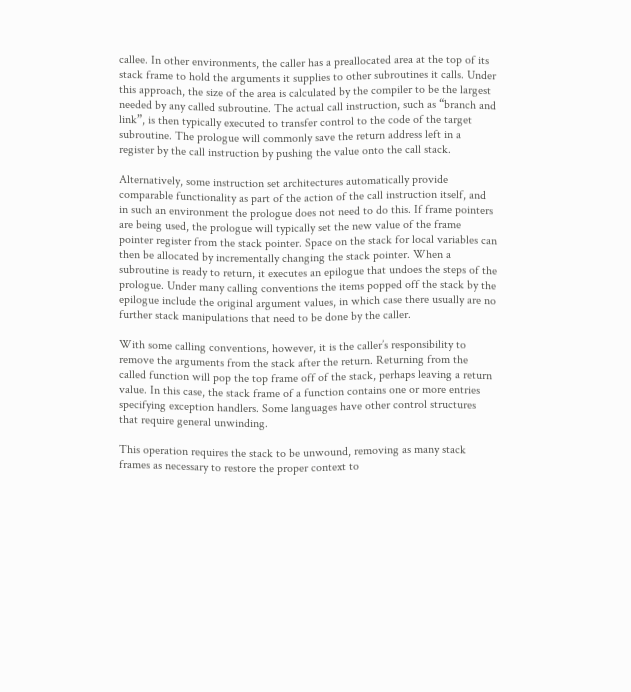callee. In other environments, the caller has a preallocated area at the top of its stack frame to hold the arguments it supplies to other subroutines it calls. Under this approach, the size of the area is calculated by the compiler to be the largest needed by any called subroutine. The actual call instruction, such as “branch and link”, is then typically executed to transfer control to the code of the target subroutine. The prologue will commonly save the return address left in a register by the call instruction by pushing the value onto the call stack.

Alternatively, some instruction set architectures automatically provide comparable functionality as part of the action of the call instruction itself, and in such an environment the prologue does not need to do this. If frame pointers are being used, the prologue will typically set the new value of the frame pointer register from the stack pointer. Space on the stack for local variables can then be allocated by incrementally changing the stack pointer. When a subroutine is ready to return, it executes an epilogue that undoes the steps of the prologue. Under many calling conventions the items popped off the stack by the epilogue include the original argument values, in which case there usually are no further stack manipulations that need to be done by the caller.

With some calling conventions, however, it is the caller’s responsibility to remove the arguments from the stack after the return. Returning from the called function will pop the top frame off of the stack, perhaps leaving a return value. In this case, the stack frame of a function contains one or more entries specifying exception handlers. Some languages have other control structures that require general unwinding.

This operation requires the stack to be unwound, removing as many stack frames as necessary to restore the proper context to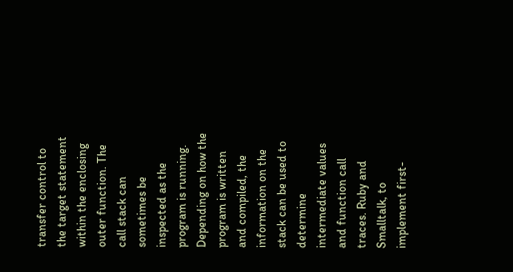transfer control to the target statement within the enclosing outer function. The call stack can sometimes be inspected as the program is running. Depending on how the program is written and compiled, the information on the stack can be used to determine intermediate values and function call traces. Ruby and Smalltalk, to implement first-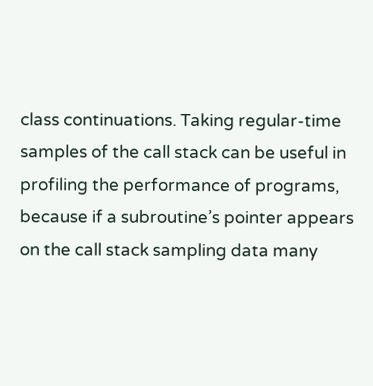class continuations. Taking regular-time samples of the call stack can be useful in profiling the performance of programs, because if a subroutine’s pointer appears on the call stack sampling data many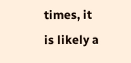times, it is likely a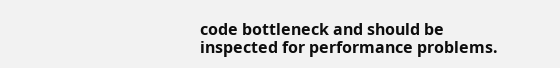code bottleneck and should be inspected for performance problems.